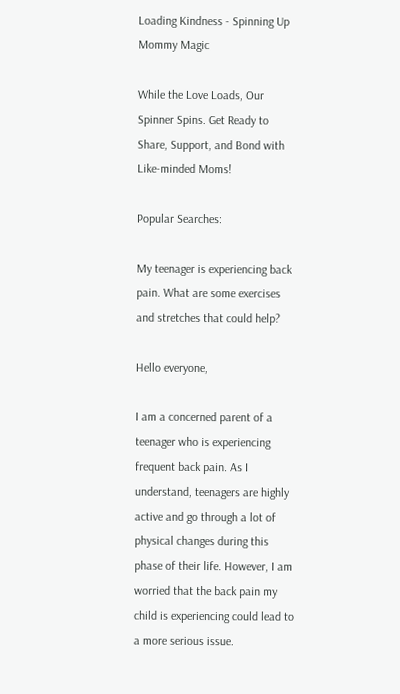Loading Kindness - Spinning Up Mommy Magic

While the Love Loads, Our Spinner Spins. Get Ready to Share, Support, and Bond with Like-minded Moms!

Popular Searches:

My teenager is experiencing back pain. What are some exercises and stretches that could help?

Hello everyone,

I am a concerned parent of a teenager who is experiencing frequent back pain. As I understand, teenagers are highly active and go through a lot of physical changes during this phase of their life. However, I am worried that the back pain my child is experiencing could lead to a more serious issue.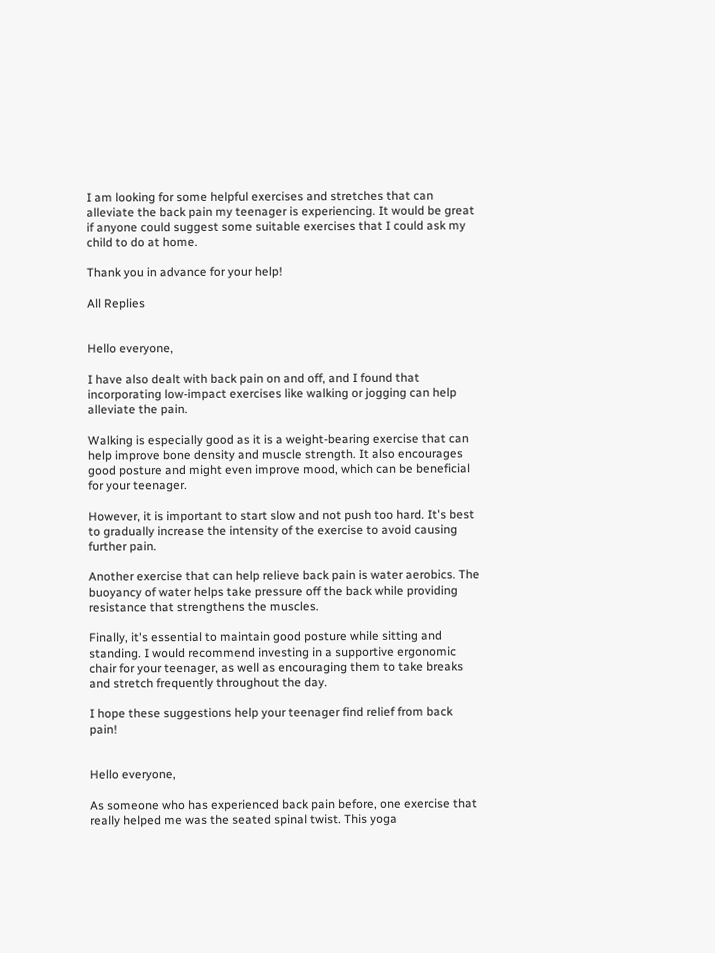I am looking for some helpful exercises and stretches that can alleviate the back pain my teenager is experiencing. It would be great if anyone could suggest some suitable exercises that I could ask my child to do at home.

Thank you in advance for your help!

All Replies


Hello everyone,

I have also dealt with back pain on and off, and I found that incorporating low-impact exercises like walking or jogging can help alleviate the pain.

Walking is especially good as it is a weight-bearing exercise that can help improve bone density and muscle strength. It also encourages good posture and might even improve mood, which can be beneficial for your teenager.

However, it is important to start slow and not push too hard. It's best to gradually increase the intensity of the exercise to avoid causing further pain.

Another exercise that can help relieve back pain is water aerobics. The buoyancy of water helps take pressure off the back while providing resistance that strengthens the muscles.

Finally, it's essential to maintain good posture while sitting and standing. I would recommend investing in a supportive ergonomic chair for your teenager, as well as encouraging them to take breaks and stretch frequently throughout the day.

I hope these suggestions help your teenager find relief from back pain!


Hello everyone,

As someone who has experienced back pain before, one exercise that really helped me was the seated spinal twist. This yoga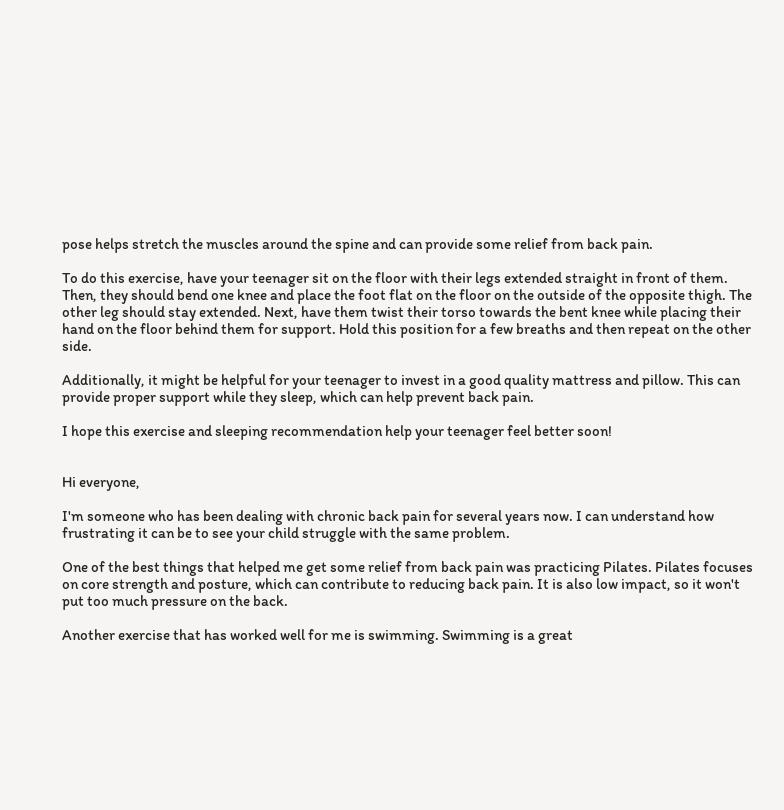pose helps stretch the muscles around the spine and can provide some relief from back pain.

To do this exercise, have your teenager sit on the floor with their legs extended straight in front of them. Then, they should bend one knee and place the foot flat on the floor on the outside of the opposite thigh. The other leg should stay extended. Next, have them twist their torso towards the bent knee while placing their hand on the floor behind them for support. Hold this position for a few breaths and then repeat on the other side.

Additionally, it might be helpful for your teenager to invest in a good quality mattress and pillow. This can provide proper support while they sleep, which can help prevent back pain.

I hope this exercise and sleeping recommendation help your teenager feel better soon!


Hi everyone,

I'm someone who has been dealing with chronic back pain for several years now. I can understand how frustrating it can be to see your child struggle with the same problem.

One of the best things that helped me get some relief from back pain was practicing Pilates. Pilates focuses on core strength and posture, which can contribute to reducing back pain. It is also low impact, so it won't put too much pressure on the back.

Another exercise that has worked well for me is swimming. Swimming is a great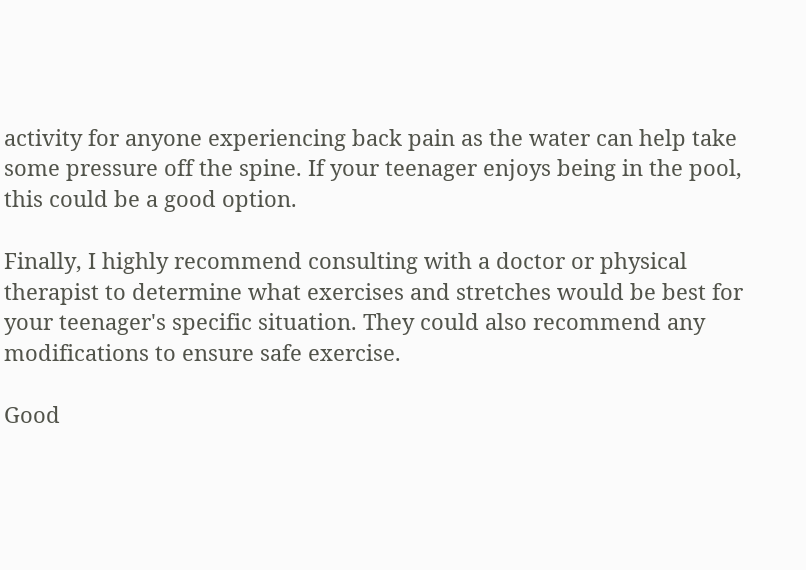activity for anyone experiencing back pain as the water can help take some pressure off the spine. If your teenager enjoys being in the pool, this could be a good option.

Finally, I highly recommend consulting with a doctor or physical therapist to determine what exercises and stretches would be best for your teenager's specific situation. They could also recommend any modifications to ensure safe exercise.

Good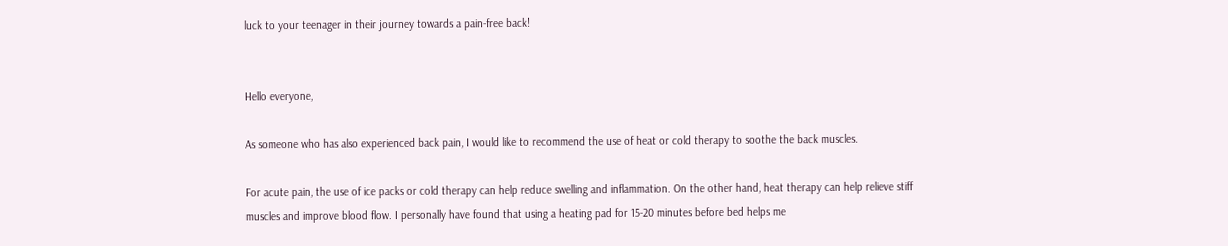luck to your teenager in their journey towards a pain-free back!


Hello everyone,

As someone who has also experienced back pain, I would like to recommend the use of heat or cold therapy to soothe the back muscles.

For acute pain, the use of ice packs or cold therapy can help reduce swelling and inflammation. On the other hand, heat therapy can help relieve stiff muscles and improve blood flow. I personally have found that using a heating pad for 15-20 minutes before bed helps me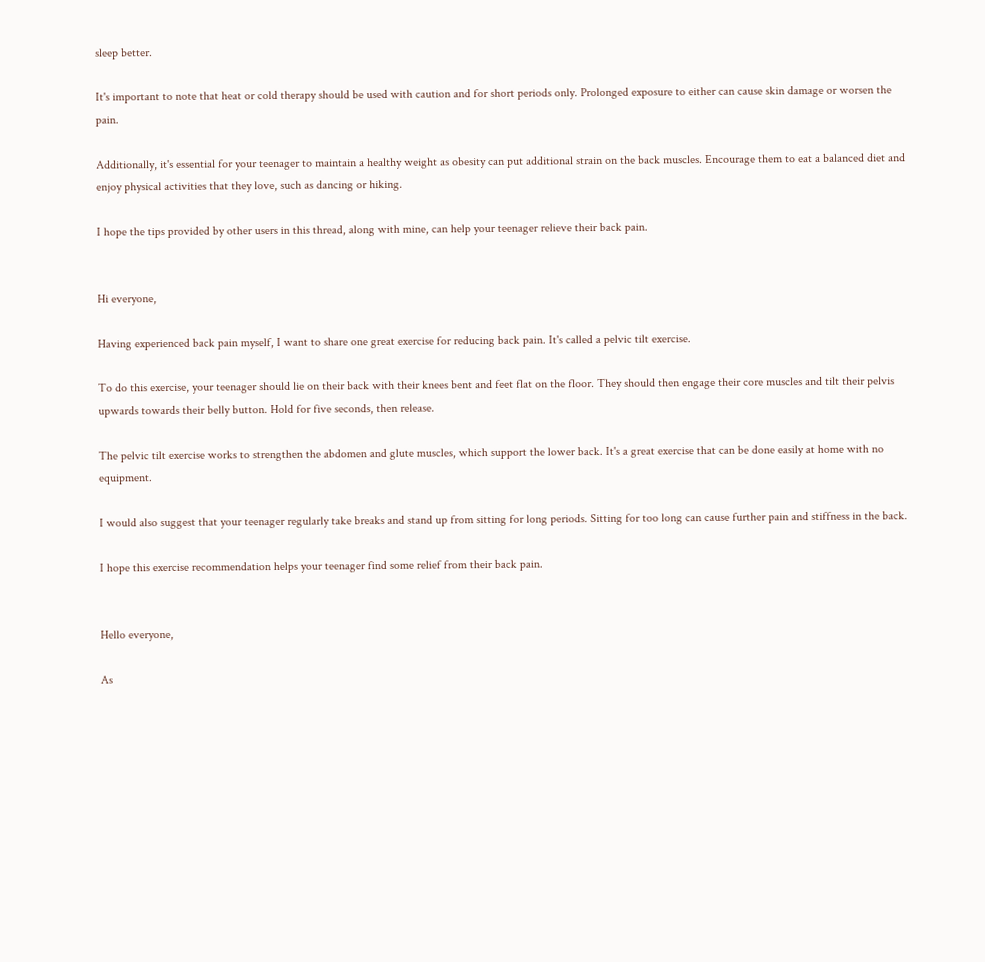sleep better.

It's important to note that heat or cold therapy should be used with caution and for short periods only. Prolonged exposure to either can cause skin damage or worsen the pain.

Additionally, it's essential for your teenager to maintain a healthy weight as obesity can put additional strain on the back muscles. Encourage them to eat a balanced diet and enjoy physical activities that they love, such as dancing or hiking.

I hope the tips provided by other users in this thread, along with mine, can help your teenager relieve their back pain.


Hi everyone,

Having experienced back pain myself, I want to share one great exercise for reducing back pain. It's called a pelvic tilt exercise.

To do this exercise, your teenager should lie on their back with their knees bent and feet flat on the floor. They should then engage their core muscles and tilt their pelvis upwards towards their belly button. Hold for five seconds, then release.

The pelvic tilt exercise works to strengthen the abdomen and glute muscles, which support the lower back. It's a great exercise that can be done easily at home with no equipment.

I would also suggest that your teenager regularly take breaks and stand up from sitting for long periods. Sitting for too long can cause further pain and stiffness in the back.

I hope this exercise recommendation helps your teenager find some relief from their back pain.


Hello everyone,

As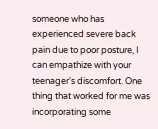someone who has experienced severe back pain due to poor posture, I can empathize with your teenager's discomfort. One thing that worked for me was incorporating some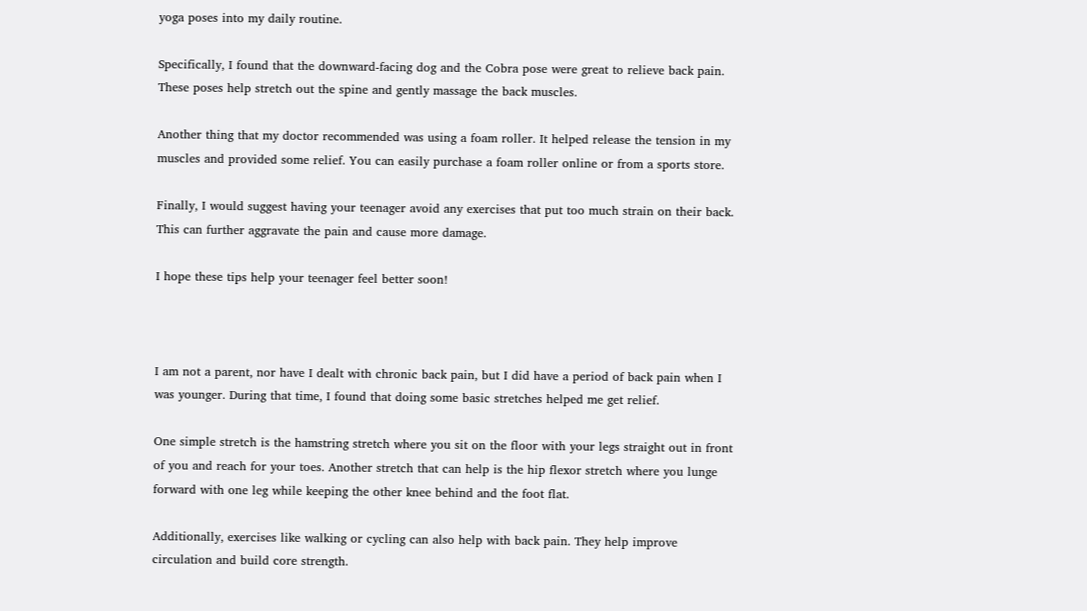yoga poses into my daily routine.

Specifically, I found that the downward-facing dog and the Cobra pose were great to relieve back pain. These poses help stretch out the spine and gently massage the back muscles.

Another thing that my doctor recommended was using a foam roller. It helped release the tension in my muscles and provided some relief. You can easily purchase a foam roller online or from a sports store.

Finally, I would suggest having your teenager avoid any exercises that put too much strain on their back. This can further aggravate the pain and cause more damage.

I hope these tips help your teenager feel better soon!



I am not a parent, nor have I dealt with chronic back pain, but I did have a period of back pain when I was younger. During that time, I found that doing some basic stretches helped me get relief.

One simple stretch is the hamstring stretch where you sit on the floor with your legs straight out in front of you and reach for your toes. Another stretch that can help is the hip flexor stretch where you lunge forward with one leg while keeping the other knee behind and the foot flat.

Additionally, exercises like walking or cycling can also help with back pain. They help improve circulation and build core strength.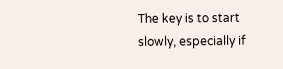The key is to start slowly, especially if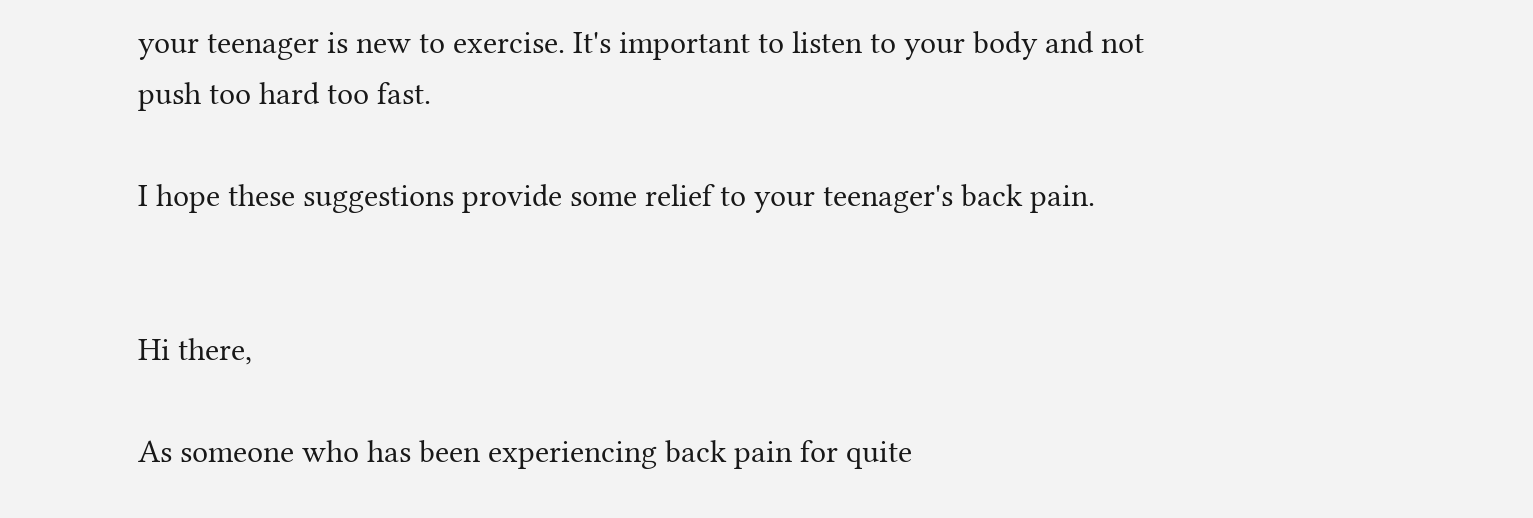your teenager is new to exercise. It's important to listen to your body and not push too hard too fast.

I hope these suggestions provide some relief to your teenager's back pain.


Hi there,

As someone who has been experiencing back pain for quite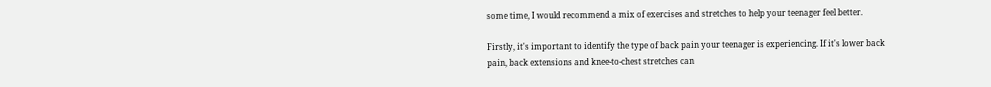some time, I would recommend a mix of exercises and stretches to help your teenager feel better.

Firstly, it's important to identify the type of back pain your teenager is experiencing. If it's lower back pain, back extensions and knee-to-chest stretches can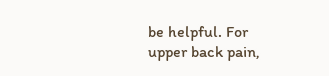be helpful. For upper back pain,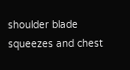shoulder blade squeezes and chest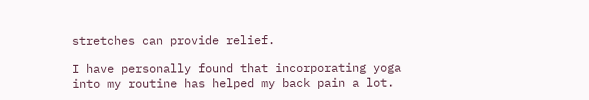stretches can provide relief.

I have personally found that incorporating yoga into my routine has helped my back pain a lot.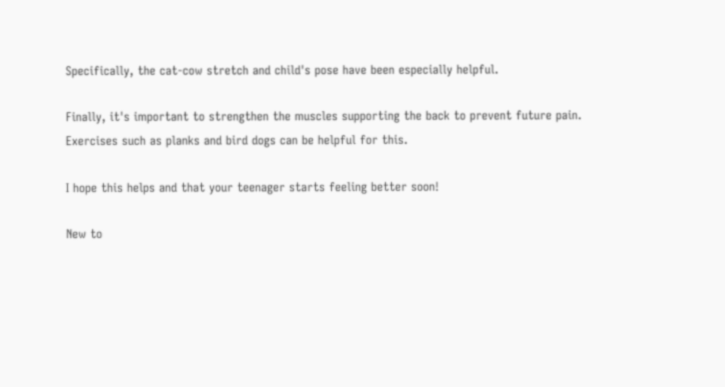Specifically, the cat-cow stretch and child's pose have been especially helpful.

Finally, it's important to strengthen the muscles supporting the back to prevent future pain. Exercises such as planks and bird dogs can be helpful for this.

I hope this helps and that your teenager starts feeling better soon!

New to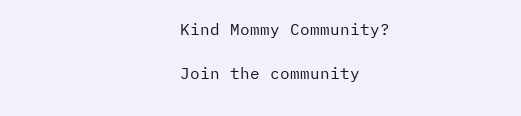Kind Mommy Community?

Join the community